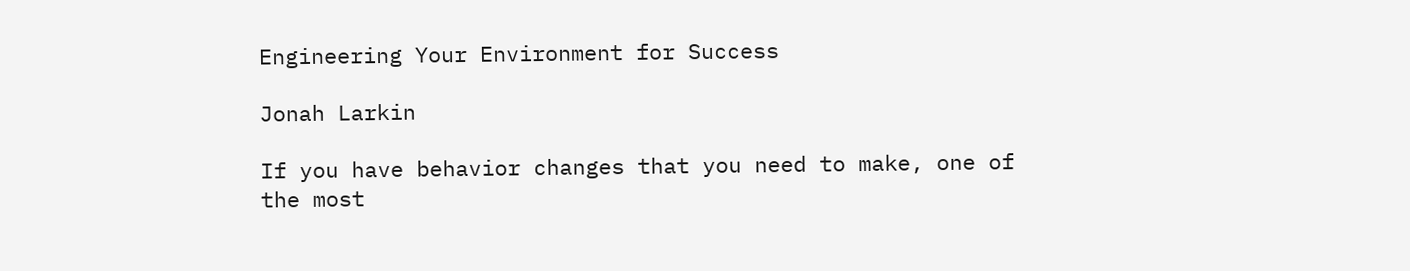Engineering Your Environment for Success

Jonah Larkin

If you have behavior changes that you need to make, one of the most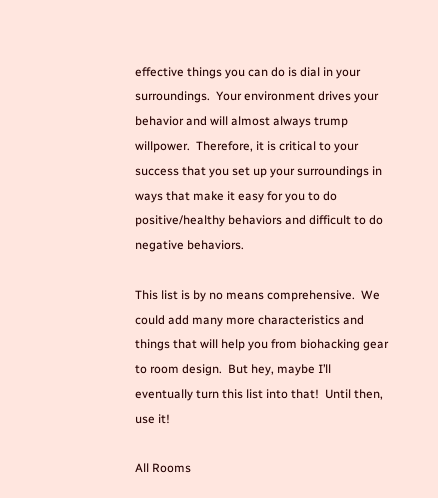effective things you can do is dial in your surroundings.  Your environment drives your behavior and will almost always trump willpower.  Therefore, it is critical to your success that you set up your surroundings in ways that make it easy for you to do positive/healthy behaviors and difficult to do negative behaviors.

This list is by no means comprehensive.  We could add many more characteristics and things that will help you from biohacking gear to room design.  But hey, maybe I’ll eventually turn this list into that!  Until then, use it!

All Rooms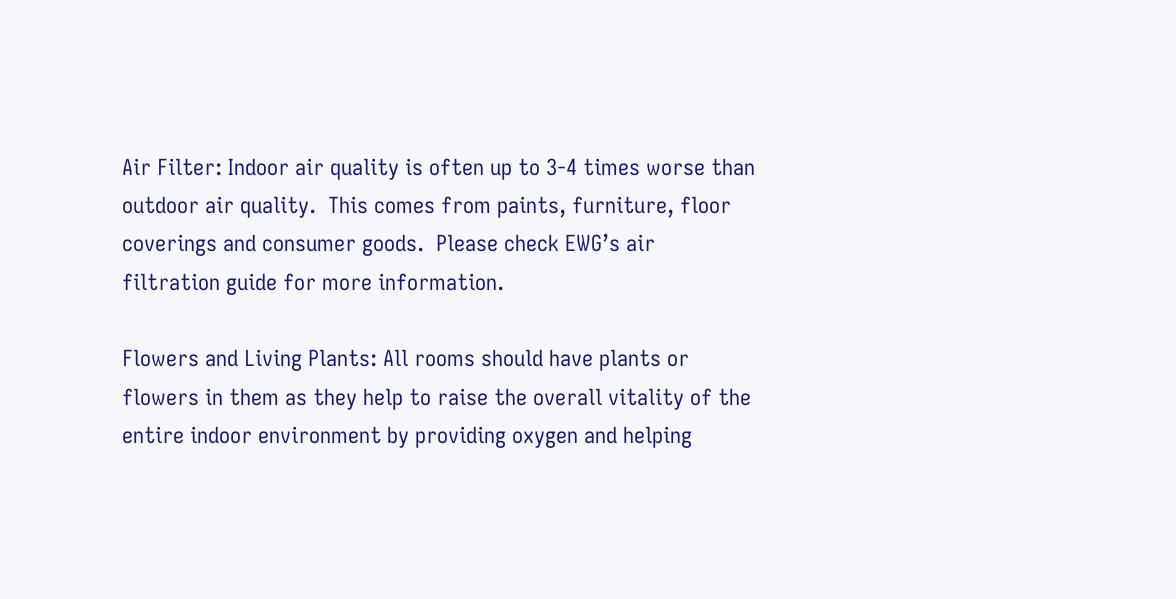Air Filter: Indoor air quality is often up to 3-4 times worse than outdoor air quality.  This comes from paints, furniture, floor coverings and consumer goods.  Please check EWG’s air filtration guide for more information.

Flowers and Living Plants: All rooms should have plants or flowers in them as they help to raise the overall vitality of the entire indoor environment by providing oxygen and helping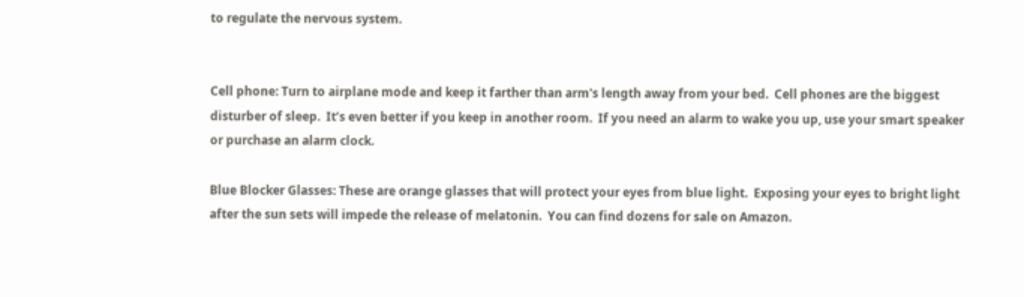to regulate the nervous system.


Cell phone: Turn to airplane mode and keep it farther than arm's length away from your bed.  Cell phones are the biggest disturber of sleep.  It’s even better if you keep in another room.  If you need an alarm to wake you up, use your smart speaker or purchase an alarm clock.

Blue Blocker Glasses: These are orange glasses that will protect your eyes from blue light.  Exposing your eyes to bright light after the sun sets will impede the release of melatonin.  You can find dozens for sale on Amazon.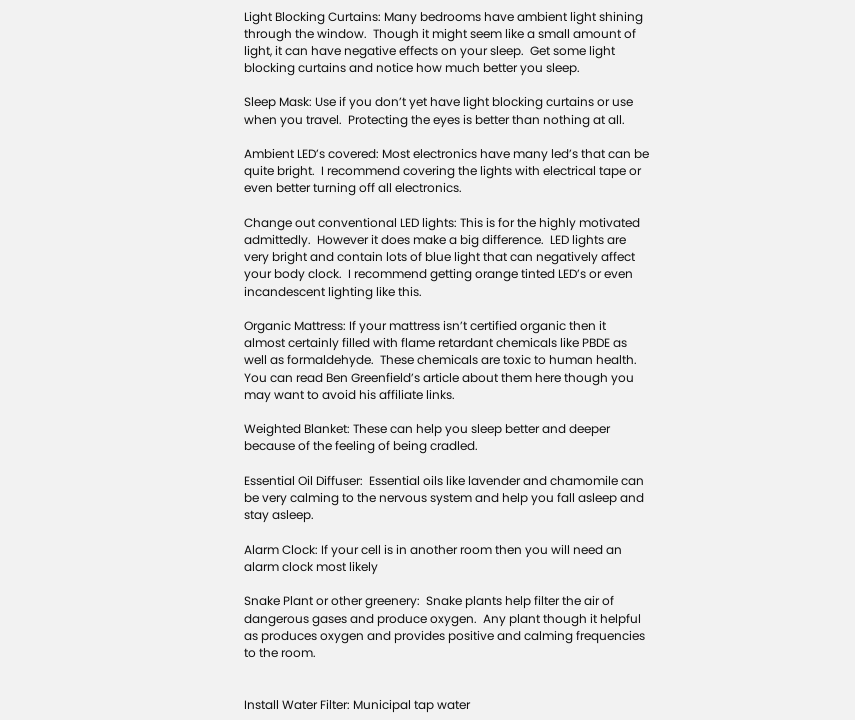Light Blocking Curtains: Many bedrooms have ambient light shining through the window.  Though it might seem like a small amount of light, it can have negative effects on your sleep.  Get some light blocking curtains and notice how much better you sleep.

Sleep Mask: Use if you don’t yet have light blocking curtains or use when you travel.  Protecting the eyes is better than nothing at all.

Ambient LED’s covered: Most electronics have many led’s that can be quite bright.  I recommend covering the lights with electrical tape or even better turning off all electronics.

Change out conventional LED lights: This is for the highly motivated admittedly.  However it does make a big difference.  LED lights are very bright and contain lots of blue light that can negatively affect your body clock.  I recommend getting orange tinted LED’s or even incandescent lighting like this.

Organic Mattress: If your mattress isn’t certified organic then it almost certainly filled with flame retardant chemicals like PBDE as well as formaldehyde.  These chemicals are toxic to human health.  You can read Ben Greenfield’s article about them here though you may want to avoid his affiliate links.

Weighted Blanket: These can help you sleep better and deeper because of the feeling of being cradled.

Essential Oil Diffuser:  Essential oils like lavender and chamomile can be very calming to the nervous system and help you fall asleep and stay asleep.

Alarm Clock: If your cell is in another room then you will need an alarm clock most likely

Snake Plant or other greenery:  Snake plants help filter the air of dangerous gases and produce oxygen.  Any plant though it helpful as produces oxygen and provides positive and calming frequencies to the room.


Install Water Filter: Municipal tap water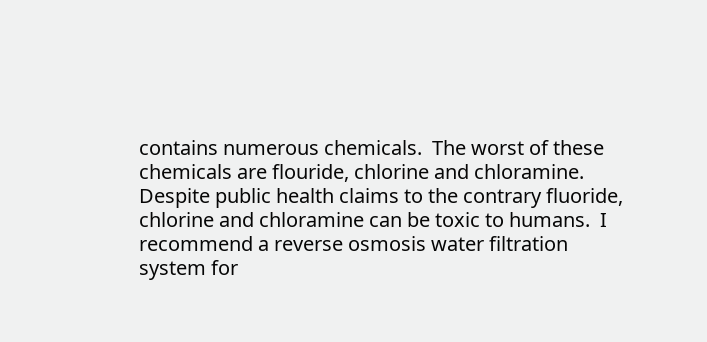contains numerous chemicals.  The worst of these chemicals are flouride, chlorine and chloramine.  Despite public health claims to the contrary fluoride, chlorine and chloramine can be toxic to humans.  I recommend a reverse osmosis water filtration system for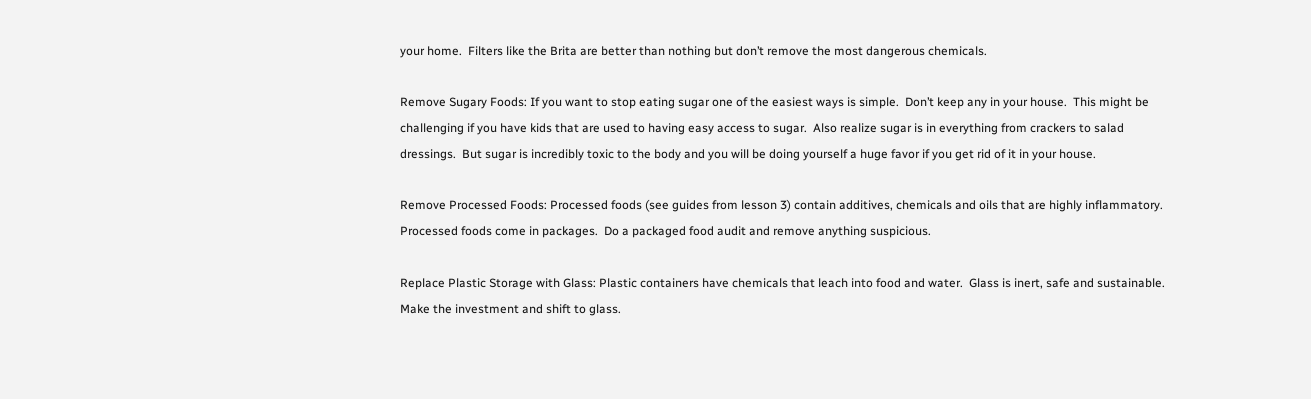your home.  Filters like the Brita are better than nothing but don’t remove the most dangerous chemicals.

Remove Sugary Foods: If you want to stop eating sugar one of the easiest ways is simple.  Don’t keep any in your house.  This might be challenging if you have kids that are used to having easy access to sugar.  Also realize sugar is in everything from crackers to salad dressings.  But sugar is incredibly toxic to the body and you will be doing yourself a huge favor if you get rid of it in your house.

Remove Processed Foods: Processed foods (see guides from lesson 3) contain additives, chemicals and oils that are highly inflammatory.  Processed foods come in packages.  Do a packaged food audit and remove anything suspicious.

Replace Plastic Storage with Glass: Plastic containers have chemicals that leach into food and water.  Glass is inert, safe and sustainable.  Make the investment and shift to glass.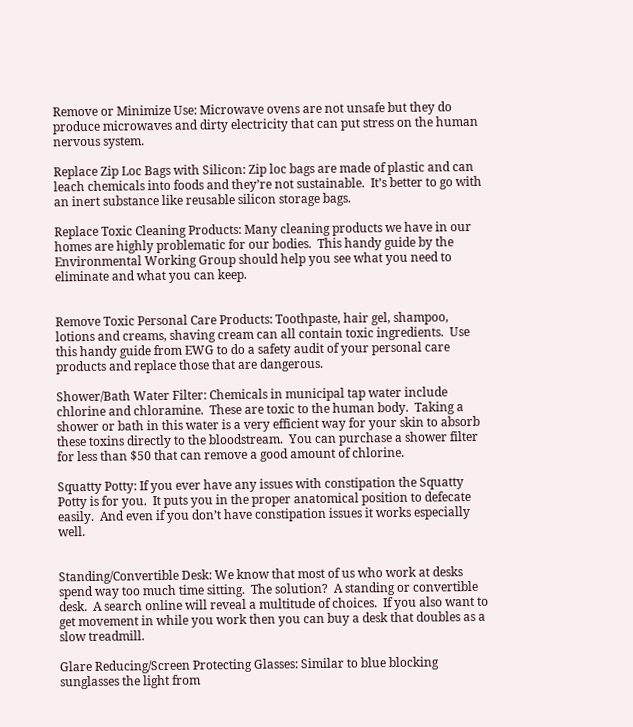Remove or Minimize Use: Microwave ovens are not unsafe but they do produce microwaves and dirty electricity that can put stress on the human nervous system.

Replace Zip Loc Bags with Silicon: Zip loc bags are made of plastic and can leach chemicals into foods and they’re not sustainable.  It’s better to go with an inert substance like reusable silicon storage bags.

Replace Toxic Cleaning Products: Many cleaning products we have in our homes are highly problematic for our bodies.  This handy guide by the Environmental Working Group should help you see what you need to eliminate and what you can keep.


Remove Toxic Personal Care Products: Toothpaste, hair gel, shampoo, lotions and creams, shaving cream can all contain toxic ingredients.  Use this handy guide from EWG to do a safety audit of your personal care products and replace those that are dangerous.

Shower/Bath Water Filter: Chemicals in municipal tap water include chlorine and chloramine.  These are toxic to the human body.  Taking a shower or bath in this water is a very efficient way for your skin to absorb these toxins directly to the bloodstream.  You can purchase a shower filter for less than $50 that can remove a good amount of chlorine.

Squatty Potty: If you ever have any issues with constipation the Squatty Potty is for you.  It puts you in the proper anatomical position to defecate easily.  And even if you don’t have constipation issues it works especially well.


Standing/Convertible Desk: We know that most of us who work at desks spend way too much time sitting.  The solution?  A standing or convertible desk.  A search online will reveal a multitude of choices.  If you also want to get movement in while you work then you can buy a desk that doubles as a slow treadmill.

Glare Reducing/Screen Protecting Glasses: Similar to blue blocking sunglasses the light from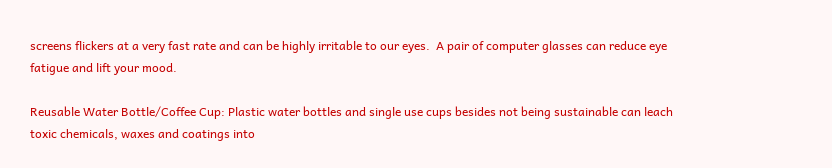screens flickers at a very fast rate and can be highly irritable to our eyes.  A pair of computer glasses can reduce eye fatigue and lift your mood.

Reusable Water Bottle/Coffee Cup: Plastic water bottles and single use cups besides not being sustainable can leach toxic chemicals, waxes and coatings into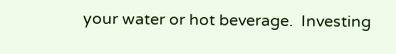your water or hot beverage.  Investing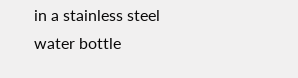in a stainless steel water bottle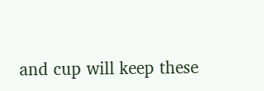and cup will keep these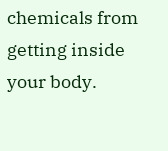chemicals from getting inside your body.